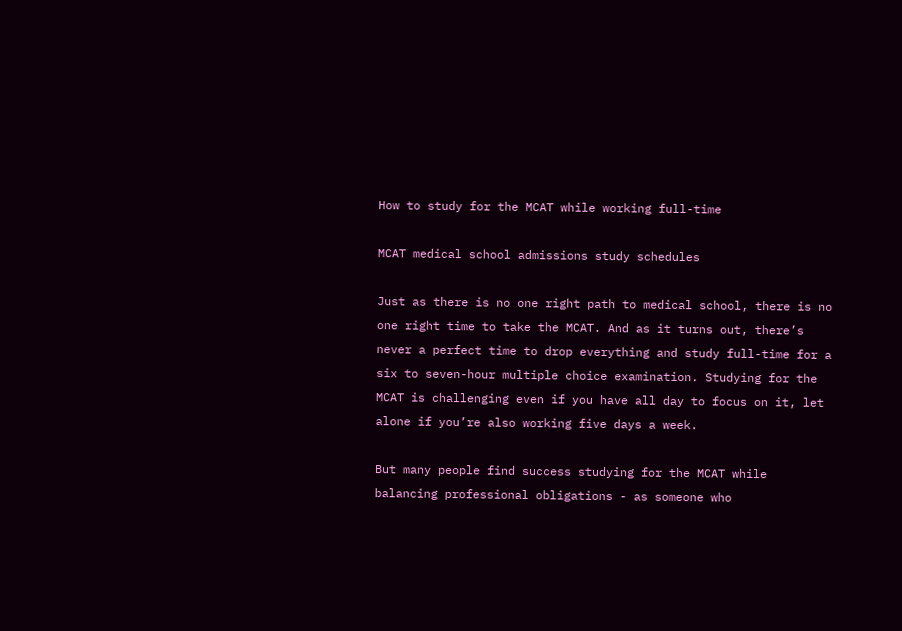How to study for the MCAT while working full-time

MCAT medical school admissions study schedules

Just as there is no one right path to medical school, there is no one right time to take the MCAT. And as it turns out, there’s never a perfect time to drop everything and study full-time for a six to seven-hour multiple choice examination. Studying for the MCAT is challenging even if you have all day to focus on it, let alone if you’re also working five days a week.

But many people find success studying for the MCAT while balancing professional obligations - as someone who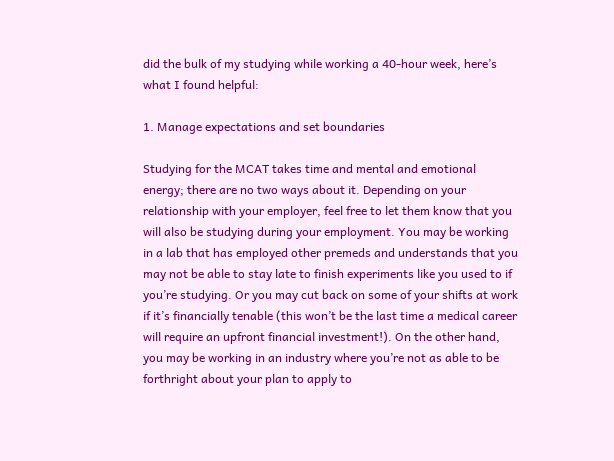did the bulk of my studying while working a 40-hour week, here’s what I found helpful:

1. Manage expectations and set boundaries

Studying for the MCAT takes time and mental and emotional energy; there are no two ways about it. Depending on your relationship with your employer, feel free to let them know that you will also be studying during your employment. You may be working in a lab that has employed other premeds and understands that you may not be able to stay late to finish experiments like you used to if you’re studying. Or you may cut back on some of your shifts at work if it’s financially tenable (this won’t be the last time a medical career will require an upfront financial investment!). On the other hand, you may be working in an industry where you’re not as able to be forthright about your plan to apply to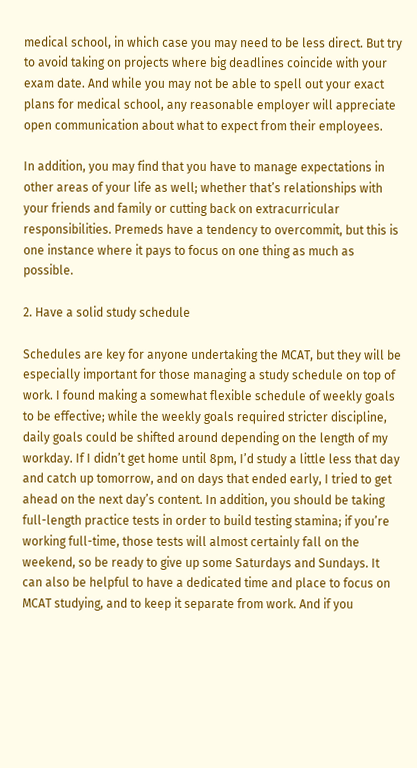medical school, in which case you may need to be less direct. But try to avoid taking on projects where big deadlines coincide with your exam date. And while you may not be able to spell out your exact plans for medical school, any reasonable employer will appreciate open communication about what to expect from their employees.

In addition, you may find that you have to manage expectations in other areas of your life as well; whether that’s relationships with your friends and family or cutting back on extracurricular responsibilities. Premeds have a tendency to overcommit, but this is one instance where it pays to focus on one thing as much as possible.

2. Have a solid study schedule

Schedules are key for anyone undertaking the MCAT, but they will be especially important for those managing a study schedule on top of work. I found making a somewhat flexible schedule of weekly goals to be effective; while the weekly goals required stricter discipline, daily goals could be shifted around depending on the length of my workday. If I didn’t get home until 8pm, I’d study a little less that day and catch up tomorrow, and on days that ended early, I tried to get ahead on the next day’s content. In addition, you should be taking full-length practice tests in order to build testing stamina; if you’re working full-time, those tests will almost certainly fall on the weekend, so be ready to give up some Saturdays and Sundays. It can also be helpful to have a dedicated time and place to focus on MCAT studying, and to keep it separate from work. And if you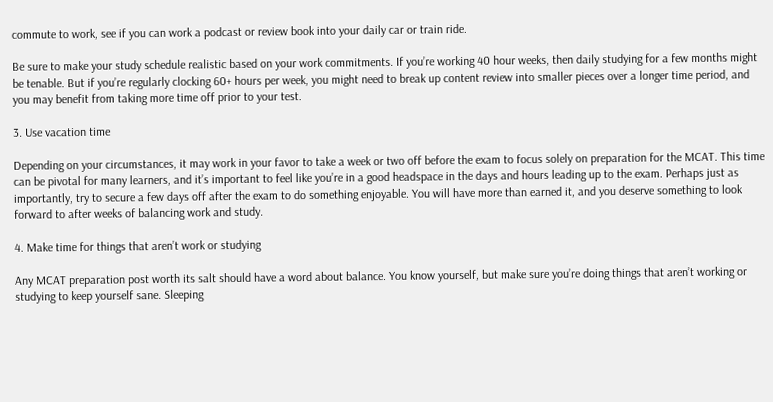commute to work, see if you can work a podcast or review book into your daily car or train ride.

Be sure to make your study schedule realistic based on your work commitments. If you’re working 40 hour weeks, then daily studying for a few months might be tenable. But if you’re regularly clocking 60+ hours per week, you might need to break up content review into smaller pieces over a longer time period, and you may benefit from taking more time off prior to your test.

3. Use vacation time

Depending on your circumstances, it may work in your favor to take a week or two off before the exam to focus solely on preparation for the MCAT. This time can be pivotal for many learners, and it’s important to feel like you’re in a good headspace in the days and hours leading up to the exam. Perhaps just as importantly, try to secure a few days off after the exam to do something enjoyable. You will have more than earned it, and you deserve something to look forward to after weeks of balancing work and study.

4. Make time for things that aren’t work or studying

Any MCAT preparation post worth its salt should have a word about balance. You know yourself, but make sure you’re doing things that aren’t working or studying to keep yourself sane. Sleeping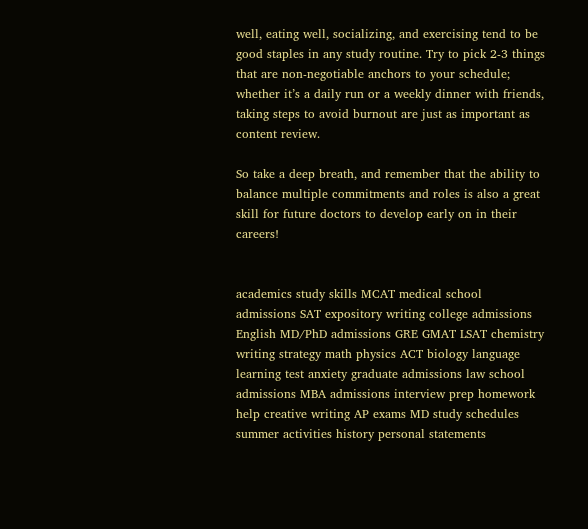well, eating well, socializing, and exercising tend to be good staples in any study routine. Try to pick 2-3 things that are non-negotiable anchors to your schedule; whether it’s a daily run or a weekly dinner with friends, taking steps to avoid burnout are just as important as content review.

So take a deep breath, and remember that the ability to balance multiple commitments and roles is also a great skill for future doctors to develop early on in their careers!


academics study skills MCAT medical school admissions SAT expository writing college admissions English MD/PhD admissions GRE GMAT LSAT chemistry writing strategy math physics ACT biology language learning test anxiety graduate admissions law school admissions MBA admissions interview prep homework help creative writing AP exams MD study schedules summer activities history personal statements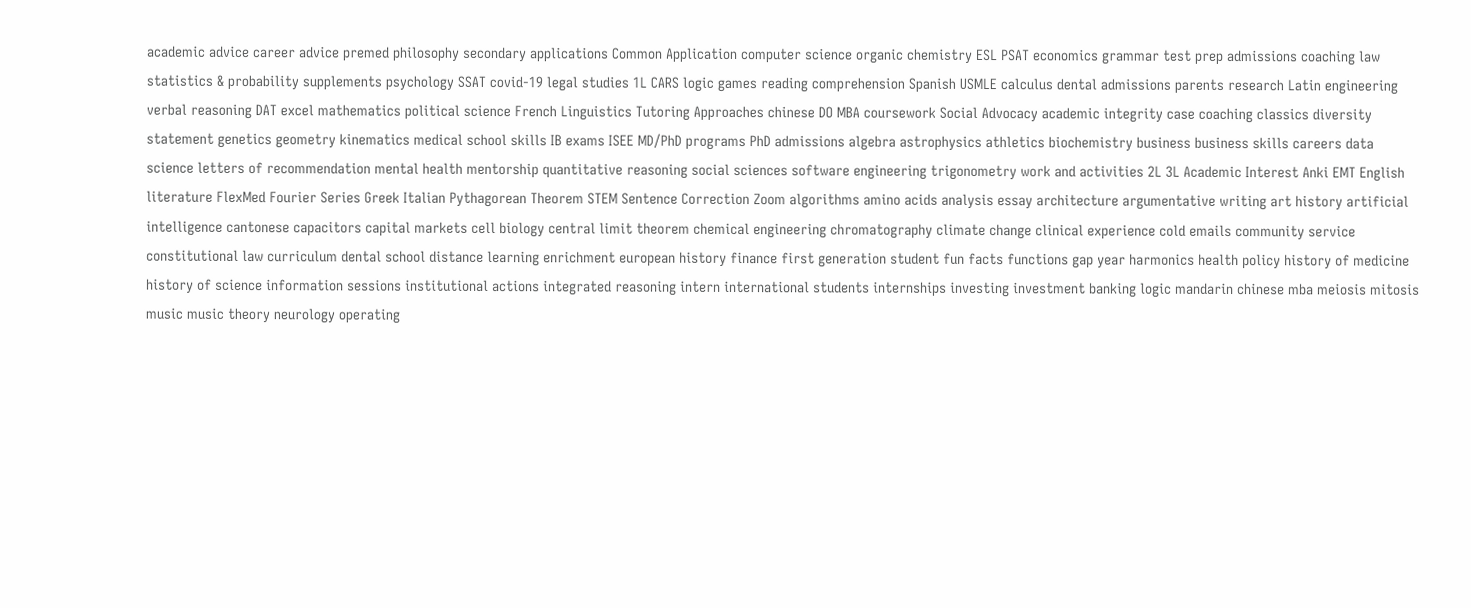academic advice career advice premed philosophy secondary applications Common Application computer science organic chemistry ESL PSAT economics grammar test prep admissions coaching law statistics & probability supplements psychology SSAT covid-19 legal studies 1L CARS logic games reading comprehension Spanish USMLE calculus dental admissions parents research Latin engineering verbal reasoning DAT excel mathematics political science French Linguistics Tutoring Approaches chinese DO MBA coursework Social Advocacy academic integrity case coaching classics diversity statement genetics geometry kinematics medical school skills IB exams ISEE MD/PhD programs PhD admissions algebra astrophysics athletics biochemistry business business skills careers data science letters of recommendation mental health mentorship quantitative reasoning social sciences software engineering trigonometry work and activities 2L 3L Academic Interest Anki EMT English literature FlexMed Fourier Series Greek Italian Pythagorean Theorem STEM Sentence Correction Zoom algorithms amino acids analysis essay architecture argumentative writing art history artificial intelligence cantonese capacitors capital markets cell biology central limit theorem chemical engineering chromatography climate change clinical experience cold emails community service constitutional law curriculum dental school distance learning enrichment european history finance first generation student fun facts functions gap year harmonics health policy history of medicine history of science information sessions institutional actions integrated reasoning intern international students internships investing investment banking logic mandarin chinese mba meiosis mitosis music music theory neurology operating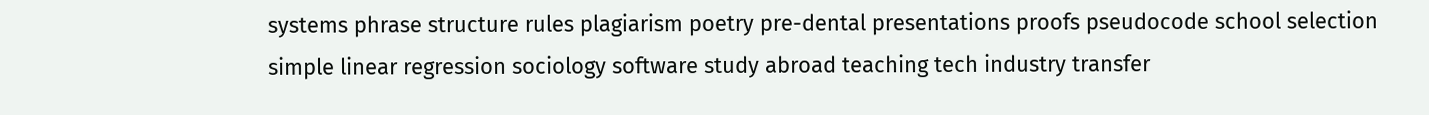systems phrase structure rules plagiarism poetry pre-dental presentations proofs pseudocode school selection simple linear regression sociology software study abroad teaching tech industry transfer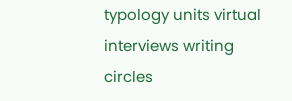typology units virtual interviews writing circles